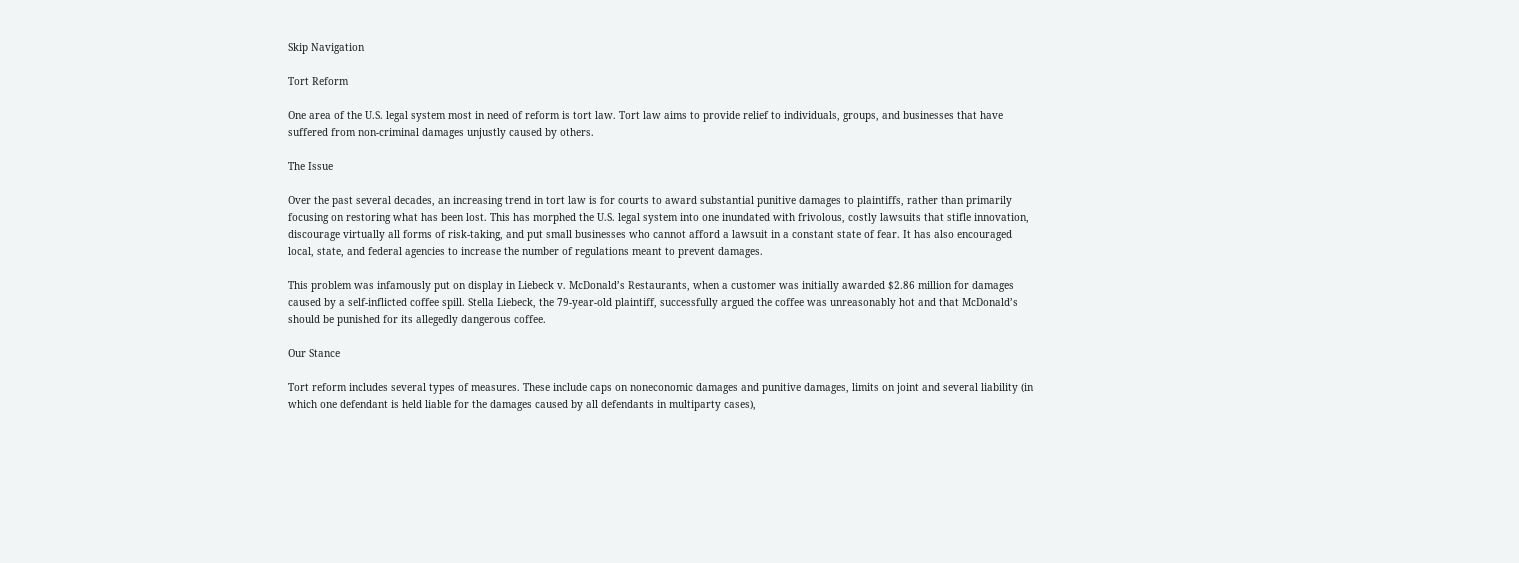Skip Navigation

Tort Reform

One area of the U.S. legal system most in need of reform is tort law. Tort law aims to provide relief to individuals, groups, and businesses that have suffered from non-criminal damages unjustly caused by others.

The Issue

Over the past several decades, an increasing trend in tort law is for courts to award substantial punitive damages to plaintiffs, rather than primarily focusing on restoring what has been lost. This has morphed the U.S. legal system into one inundated with frivolous, costly lawsuits that stifle innovation, discourage virtually all forms of risk-taking, and put small businesses who cannot afford a lawsuit in a constant state of fear. It has also encouraged local, state, and federal agencies to increase the number of regulations meant to prevent damages.

This problem was infamously put on display in Liebeck v. McDonald’s Restaurants, when a customer was initially awarded $2.86 million for damages caused by a self-inflicted coffee spill. Stella Liebeck, the 79-year-old plaintiff, successfully argued the coffee was unreasonably hot and that McDonald’s should be punished for its allegedly dangerous coffee.

Our Stance

Tort reform includes several types of measures. These include caps on noneconomic damages and punitive damages, limits on joint and several liability (in which one defendant is held liable for the damages caused by all defendants in multiparty cases),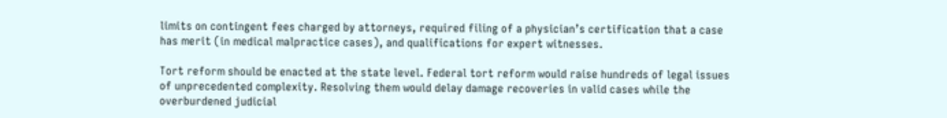limits on contingent fees charged by attorneys, required filing of a physician’s certification that a case has merit (in medical malpractice cases), and qualifications for expert witnesses.

Tort reform should be enacted at the state level. Federal tort reform would raise hundreds of legal issues of unprecedented complexity. Resolving them would delay damage recoveries in valid cases while the overburdened judicial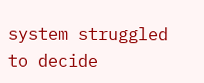system struggled to decide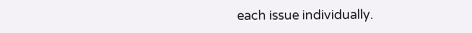each issue individually.